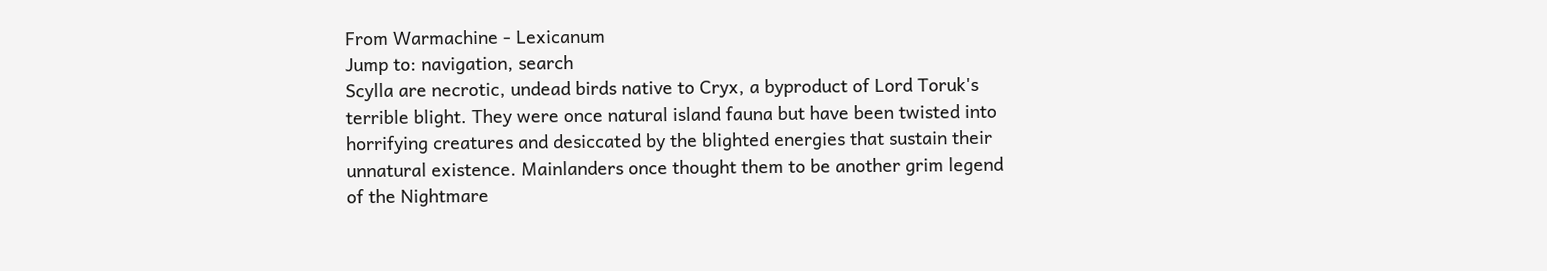From Warmachine - Lexicanum
Jump to: navigation, search
Scylla are necrotic, undead birds native to Cryx, a byproduct of Lord Toruk's terrible blight. They were once natural island fauna but have been twisted into horrifying creatures and desiccated by the blighted energies that sustain their unnatural existence. Mainlanders once thought them to be another grim legend of the Nightmare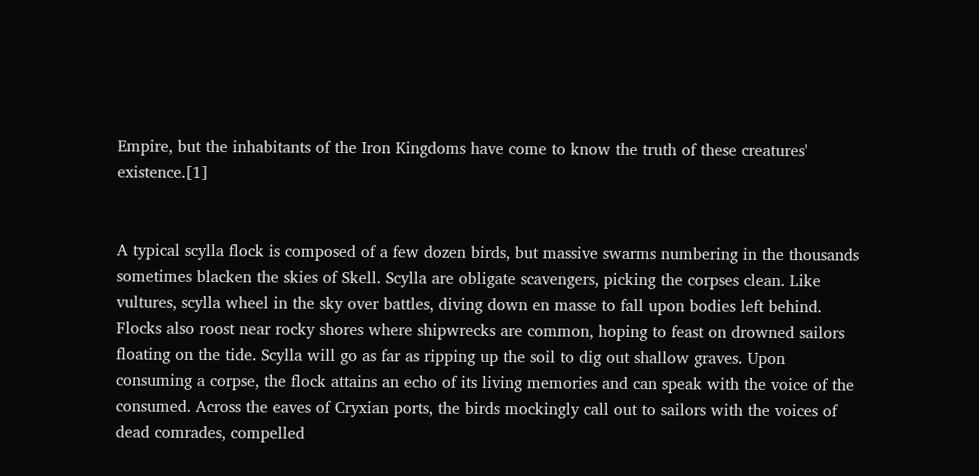Empire, but the inhabitants of the Iron Kingdoms have come to know the truth of these creatures' existence.[1]


A typical scylla flock is composed of a few dozen birds, but massive swarms numbering in the thousands sometimes blacken the skies of Skell. Scylla are obligate scavengers, picking the corpses clean. Like vultures, scylla wheel in the sky over battles, diving down en masse to fall upon bodies left behind. Flocks also roost near rocky shores where shipwrecks are common, hoping to feast on drowned sailors floating on the tide. Scylla will go as far as ripping up the soil to dig out shallow graves. Upon consuming a corpse, the flock attains an echo of its living memories and can speak with the voice of the consumed. Across the eaves of Cryxian ports, the birds mockingly call out to sailors with the voices of dead comrades, compelled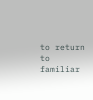to return to familiar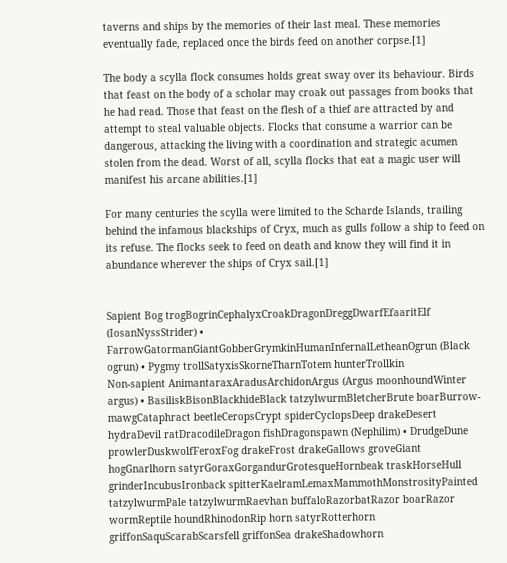taverns and ships by the memories of their last meal. These memories eventually fade, replaced once the birds feed on another corpse.[1]

The body a scylla flock consumes holds great sway over its behaviour. Birds that feast on the body of a scholar may croak out passages from books that he had read. Those that feast on the flesh of a thief are attracted by and attempt to steal valuable objects. Flocks that consume a warrior can be dangerous, attacking the living with a coordination and strategic acumen stolen from the dead. Worst of all, scylla flocks that eat a magic user will manifest his arcane abilities.[1]

For many centuries the scylla were limited to the Scharde Islands, trailing behind the infamous blackships of Cryx, much as gulls follow a ship to feed on its refuse. The flocks seek to feed on death and know they will find it in abundance wherever the ships of Cryx sail.[1]


Sapient Bog trogBogrinCephalyxCroakDragonDreggDwarfEfaaritElf (IosanNyssStrider) • FarrowGatormanGiantGobberGrymkinHumanInfernalLetheanOgrun (Black ogrun) • Pygmy trollSatyxisSkorneTharnTotem hunterTrollkin
Non-sapient AnimantaraxAradusArchidonArgus (Argus moonhoundWinter argus) • BasiliskBisonBlackhideBlack tatzylwurmBletcherBrute boarBurrow-mawgCataphract beetleCeropsCrypt spiderCyclopsDeep drakeDesert hydraDevil ratDracodileDragon fishDragonspawn (Nephilim) • DrudgeDune prowlerDuskwolfFeroxFog drakeFrost drakeGallows groveGiant hogGnarlhorn satyrGoraxGorgandurGrotesqueHornbeak traskHorseHull grinderIncubusIronback spitterKaelramLemaxMammothMonstrosityPainted tatzylwurmPale tatzylwurmRaevhan buffaloRazorbatRazor boarRazor wormReptile houndRhinodonRip horn satyrRotterhorn griffonSaquScarabScarsfell griffonSea drakeShadowhorn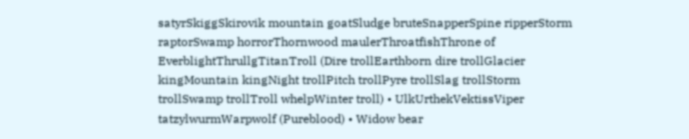satyrSkiggSkirovik mountain goatSludge bruteSnapperSpine ripperStorm raptorSwamp horrorThornwood maulerThroatfishThrone of EverblightThrullgTitanTroll (Dire trollEarthborn dire trollGlacier kingMountain kingNight trollPitch trollPyre trollSlag trollStorm trollSwamp trollTroll whelpWinter troll) • UlkUrthekVektissViper tatzylwurmWarpwolf (Pureblood) • Widow bear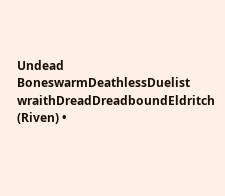Undead BoneswarmDeathlessDuelist wraithDreadDreadboundEldritch (Riven) •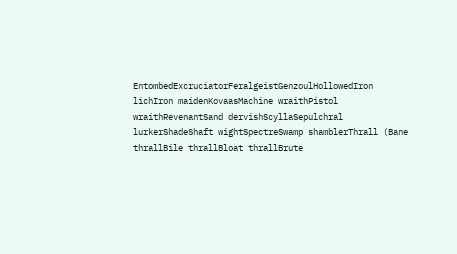EntombedExcruciatorFeralgeistGenzoulHollowedIron lichIron maidenKovaasMachine wraithPistol wraithRevenantSand dervishScyllaSepulchral lurkerShadeShaft wightSpectreSwamp shamblerThrall (Bane thrallBile thrallBloat thrallBrute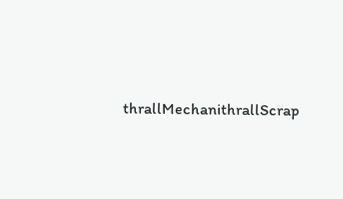thrallMechanithrallScrap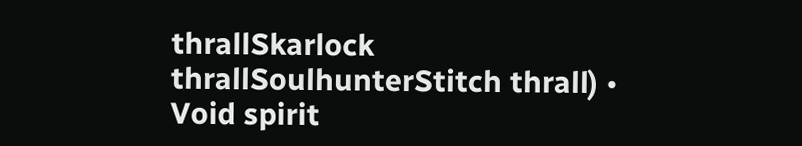thrallSkarlock thrallSoulhunterStitch thrall) • Void spirit